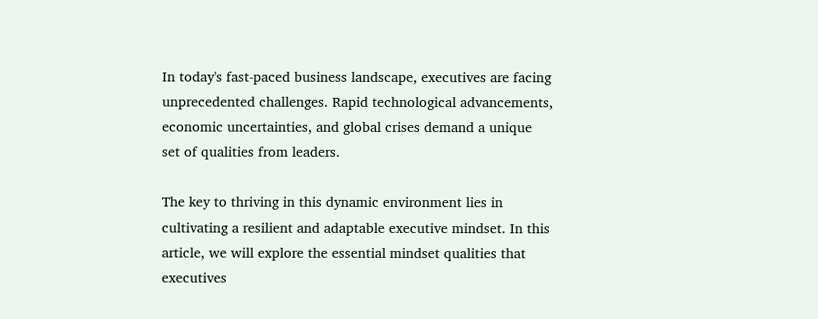In today's fast-paced business landscape, executives are facing unprecedented challenges. Rapid technological advancements, economic uncertainties, and global crises demand a unique set of qualities from leaders.

The key to thriving in this dynamic environment lies in cultivating a resilient and adaptable executive mindset. In this article, we will explore the essential mindset qualities that executives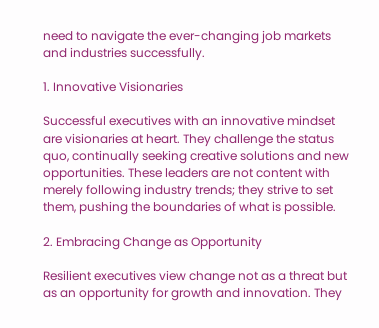need to navigate the ever-changing job markets and industries successfully.

1. Innovative Visionaries

Successful executives with an innovative mindset are visionaries at heart. They challenge the status quo, continually seeking creative solutions and new opportunities. These leaders are not content with merely following industry trends; they strive to set them, pushing the boundaries of what is possible.

2. Embracing Change as Opportunity

Resilient executives view change not as a threat but as an opportunity for growth and innovation. They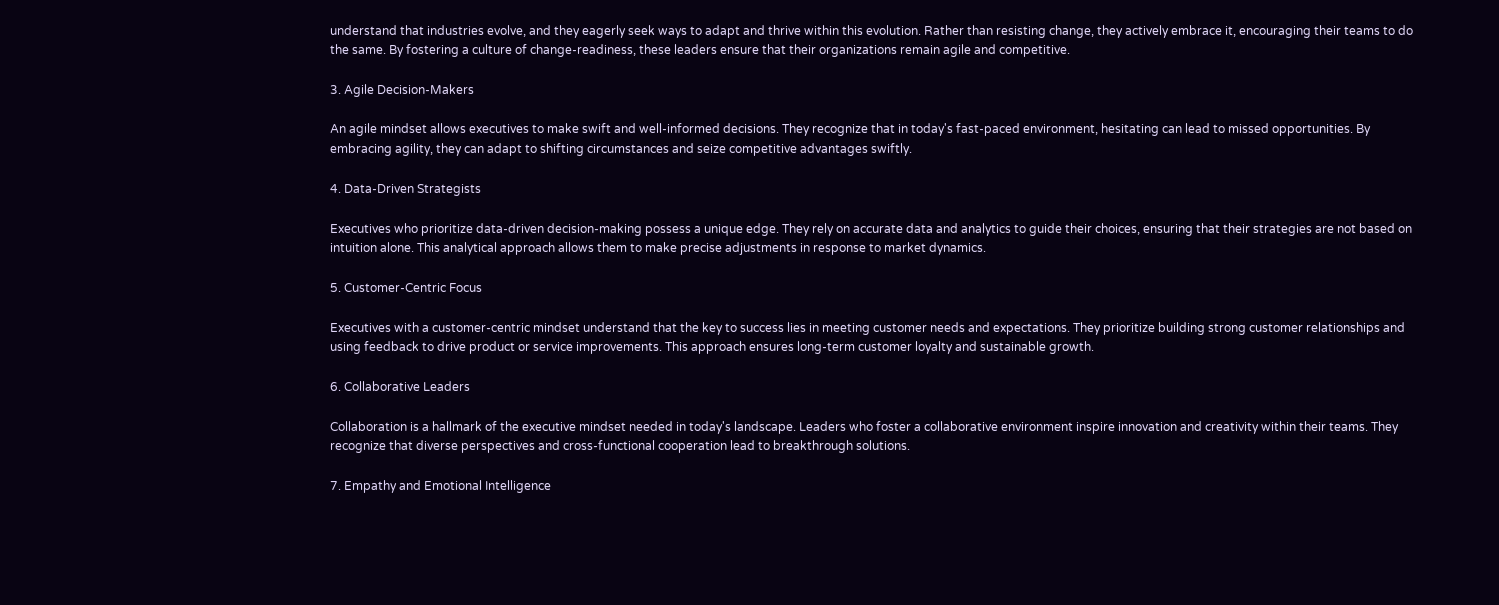understand that industries evolve, and they eagerly seek ways to adapt and thrive within this evolution. Rather than resisting change, they actively embrace it, encouraging their teams to do the same. By fostering a culture of change-readiness, these leaders ensure that their organizations remain agile and competitive.

3. Agile Decision-Makers

An agile mindset allows executives to make swift and well-informed decisions. They recognize that in today's fast-paced environment, hesitating can lead to missed opportunities. By embracing agility, they can adapt to shifting circumstances and seize competitive advantages swiftly.

4. Data-Driven Strategists

Executives who prioritize data-driven decision-making possess a unique edge. They rely on accurate data and analytics to guide their choices, ensuring that their strategies are not based on intuition alone. This analytical approach allows them to make precise adjustments in response to market dynamics.

5. Customer-Centric Focus

Executives with a customer-centric mindset understand that the key to success lies in meeting customer needs and expectations. They prioritize building strong customer relationships and using feedback to drive product or service improvements. This approach ensures long-term customer loyalty and sustainable growth.

6. Collaborative Leaders

Collaboration is a hallmark of the executive mindset needed in today's landscape. Leaders who foster a collaborative environment inspire innovation and creativity within their teams. They recognize that diverse perspectives and cross-functional cooperation lead to breakthrough solutions.

7. Empathy and Emotional Intelligence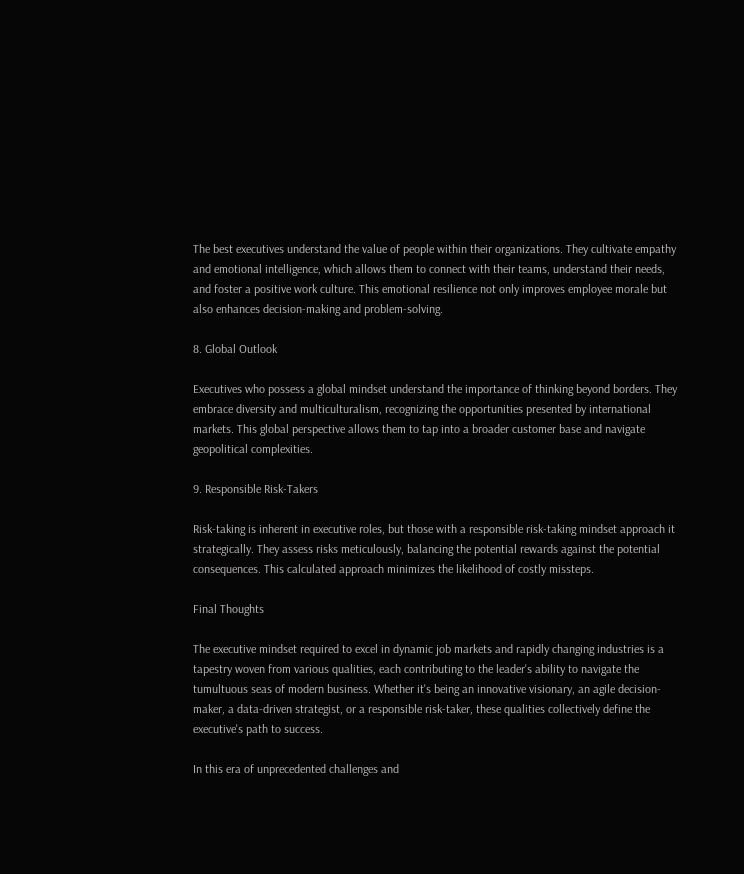The best executives understand the value of people within their organizations. They cultivate empathy and emotional intelligence, which allows them to connect with their teams, understand their needs, and foster a positive work culture. This emotional resilience not only improves employee morale but also enhances decision-making and problem-solving.

8. Global Outlook

Executives who possess a global mindset understand the importance of thinking beyond borders. They embrace diversity and multiculturalism, recognizing the opportunities presented by international markets. This global perspective allows them to tap into a broader customer base and navigate geopolitical complexities.

9. Responsible Risk-Takers

Risk-taking is inherent in executive roles, but those with a responsible risk-taking mindset approach it strategically. They assess risks meticulously, balancing the potential rewards against the potential consequences. This calculated approach minimizes the likelihood of costly missteps.

Final Thoughts

The executive mindset required to excel in dynamic job markets and rapidly changing industries is a tapestry woven from various qualities, each contributing to the leader's ability to navigate the tumultuous seas of modern business. Whether it's being an innovative visionary, an agile decision-maker, a data-driven strategist, or a responsible risk-taker, these qualities collectively define the executive's path to success.

In this era of unprecedented challenges and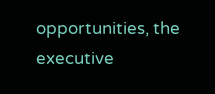opportunities, the executive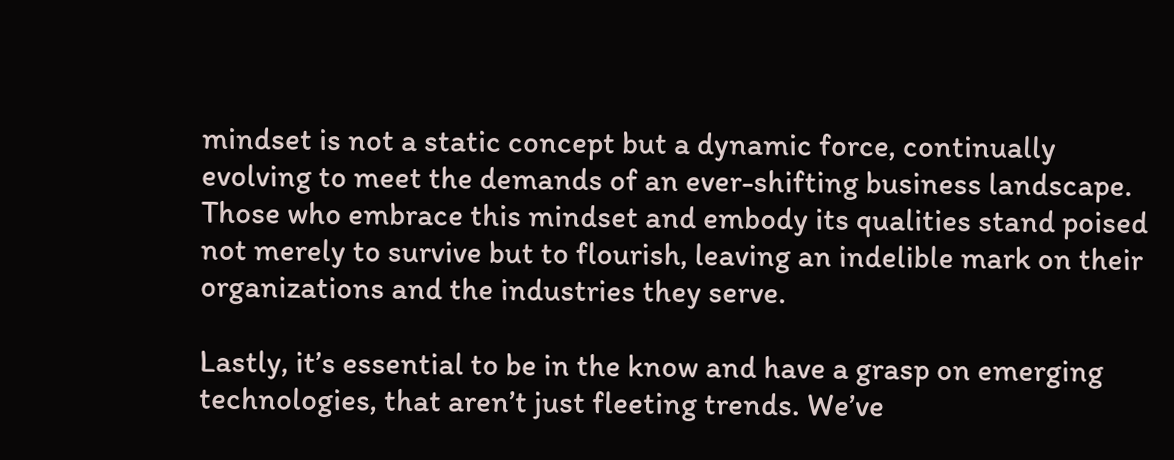mindset is not a static concept but a dynamic force, continually evolving to meet the demands of an ever-shifting business landscape. Those who embrace this mindset and embody its qualities stand poised not merely to survive but to flourish, leaving an indelible mark on their organizations and the industries they serve.

Lastly, it’s essential to be in the know and have a grasp on emerging technologies, that aren’t just fleeting trends. We’ve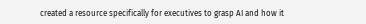created a resource specifically for executives to grasp AI and how it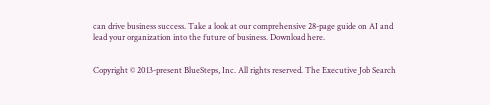can drive business success. Take a look at our comprehensive 28-page guide on AI and lead your organization into the future of business. Download here.


Copyright © 2013-present BlueSteps, Inc. All rights reserved. The Executive Job Search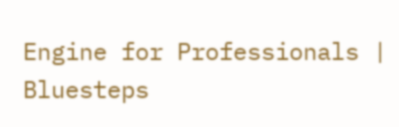Engine for Professionals | Bluesteps